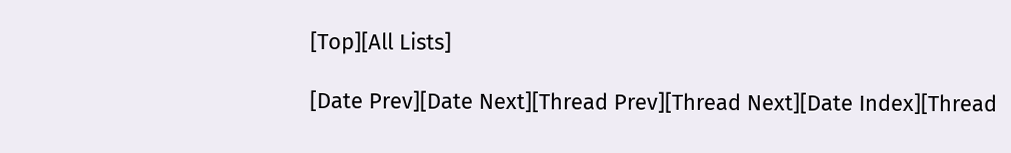[Top][All Lists]

[Date Prev][Date Next][Thread Prev][Thread Next][Date Index][Thread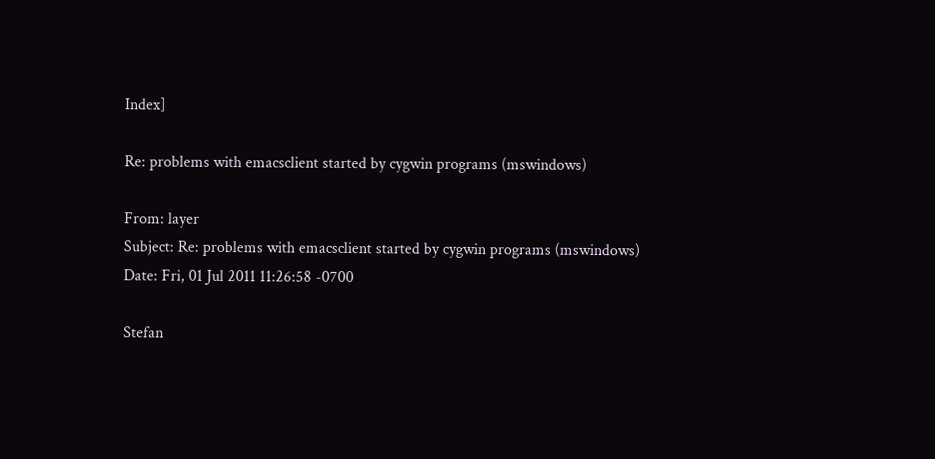Index]

Re: problems with emacsclient started by cygwin programs (mswindows)

From: layer
Subject: Re: problems with emacsclient started by cygwin programs (mswindows)
Date: Fri, 01 Jul 2011 11:26:58 -0700

Stefan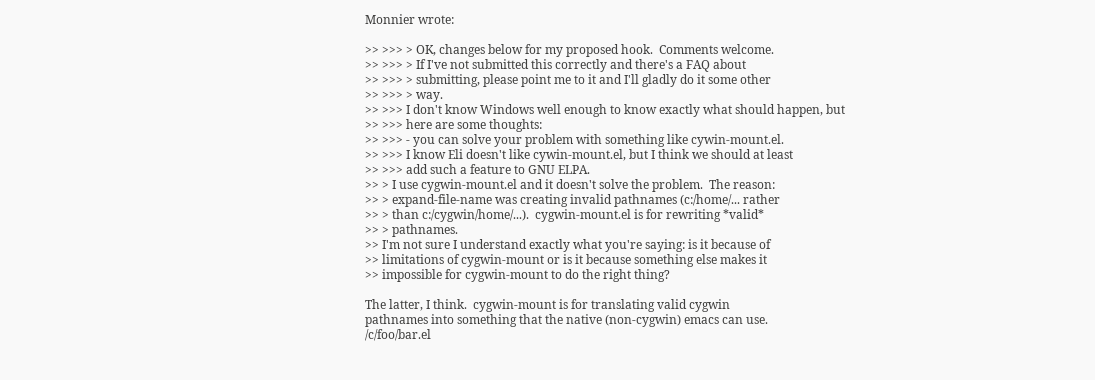Monnier wrote:

>> >>> > OK, changes below for my proposed hook.  Comments welcome.
>> >>> > If I've not submitted this correctly and there's a FAQ about
>> >>> > submitting, please point me to it and I'll gladly do it some other
>> >>> > way.
>> >>> I don't know Windows well enough to know exactly what should happen, but
>> >>> here are some thoughts:
>> >>> - you can solve your problem with something like cywin-mount.el.
>> >>> I know Eli doesn't like cywin-mount.el, but I think we should at least
>> >>> add such a feature to GNU ELPA.
>> > I use cygwin-mount.el and it doesn't solve the problem.  The reason:
>> > expand-file-name was creating invalid pathnames (c:/home/... rather
>> > than c:/cygwin/home/...).  cygwin-mount.el is for rewriting *valid*
>> > pathnames.
>> I'm not sure I understand exactly what you're saying: is it because of
>> limitations of cygwin-mount or is it because something else makes it
>> impossible for cygwin-mount to do the right thing?

The latter, I think.  cygwin-mount is for translating valid cygwin
pathnames into something that the native (non-cygwin) emacs can use.
/c/foo/bar.el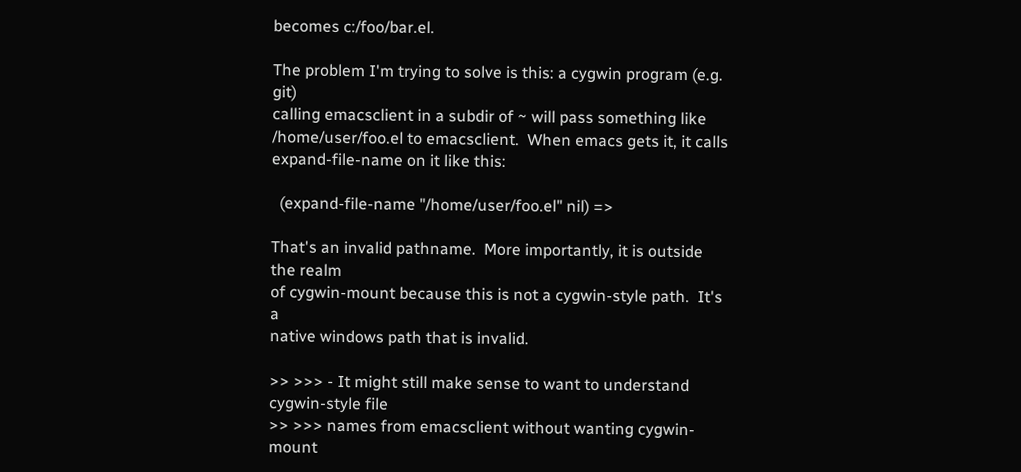becomes c:/foo/bar.el.

The problem I'm trying to solve is this: a cygwin program (e.g. git)
calling emacsclient in a subdir of ~ will pass something like
/home/user/foo.el to emacsclient.  When emacs gets it, it calls
expand-file-name on it like this:

  (expand-file-name "/home/user/foo.el" nil) =>

That's an invalid pathname.  More importantly, it is outside the realm
of cygwin-mount because this is not a cygwin-style path.  It's a
native windows path that is invalid.

>> >>> - It might still make sense to want to understand cygwin-style file
>> >>> names from emacsclient without wanting cygwin-mount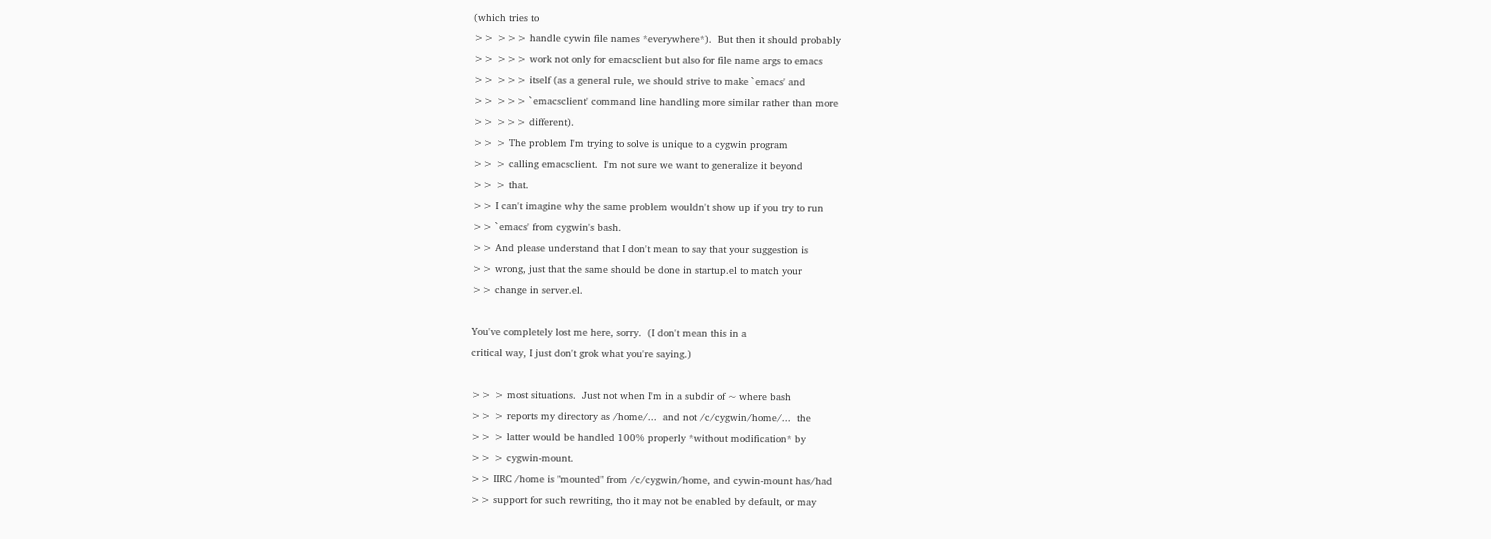(which tries to
>> >>> handle cywin file names *everywhere*).  But then it should probably
>> >>> work not only for emacsclient but also for file name args to emacs
>> >>> itself (as a general rule, we should strive to make `emacs' and
>> >>> `emacsclient' command line handling more similar rather than more
>> >>> different).
>> > The problem I'm trying to solve is unique to a cygwin program
>> > calling emacsclient.  I'm not sure we want to generalize it beyond
>> > that.
>> I can't imagine why the same problem wouldn't show up if you try to run
>> `emacs' from cygwin's bash.
>> And please understand that I don't mean to say that your suggestion is
>> wrong, just that the same should be done in startup.el to match your
>> change in server.el.

You've completely lost me here, sorry.  (I don't mean this in a
critical way, I just don't grok what you're saying.)

>> > most situations.  Just not when I'm in a subdir of ~ where bash
>> > reports my directory as /home/...  and not /c/cygwin/home/...  the
>> > latter would be handled 100% properly *without modification* by
>> > cygwin-mount.
>> IIRC /home is "mounted" from /c/cygwin/home, and cywin-mount has/had
>> support for such rewriting, tho it may not be enabled by default, or may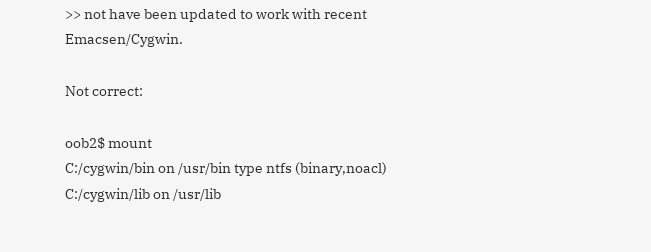>> not have been updated to work with recent Emacsen/Cygwin.

Not correct:

oob2$ mount
C:/cygwin/bin on /usr/bin type ntfs (binary,noacl)
C:/cygwin/lib on /usr/lib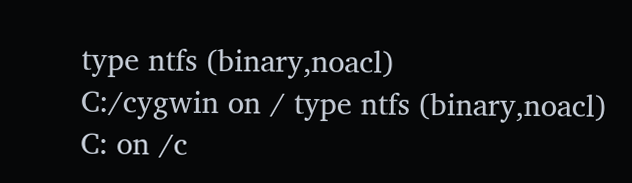type ntfs (binary,noacl)
C:/cygwin on / type ntfs (binary,noacl)
C: on /c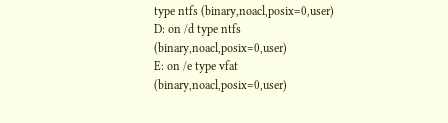type ntfs (binary,noacl,posix=0,user)
D: on /d type ntfs (binary,noacl,posix=0,user)
E: on /e type vfat (binary,noacl,posix=0,user)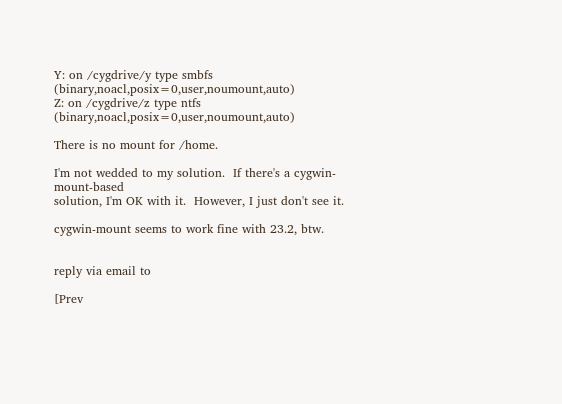Y: on /cygdrive/y type smbfs (binary,noacl,posix=0,user,noumount,auto)
Z: on /cygdrive/z type ntfs (binary,noacl,posix=0,user,noumount,auto)

There is no mount for /home.

I'm not wedded to my solution.  If there's a cygwin-mount-based
solution, I'm OK with it.  However, I just don't see it.

cygwin-mount seems to work fine with 23.2, btw.


reply via email to

[Prev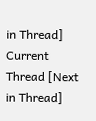in Thread] Current Thread [Next in Thread]